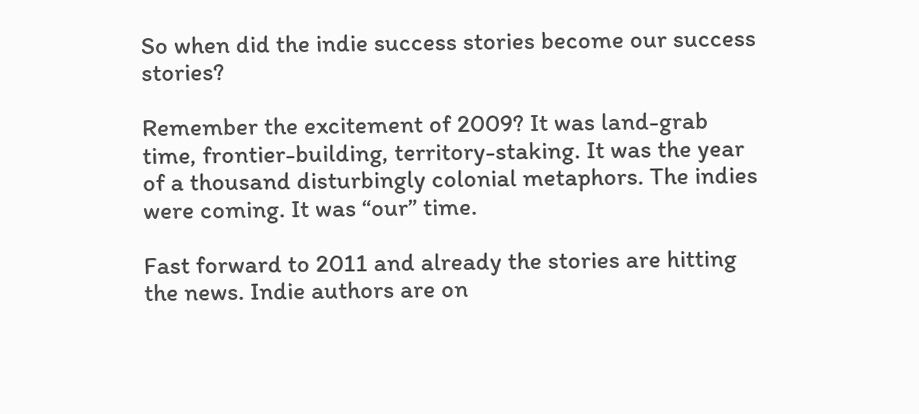So when did the indie success stories become our success stories?

Remember the excitement of 2009? It was land-grab time, frontier-building, territory-staking. It was the year of a thousand disturbingly colonial metaphors. The indies were coming. It was “our” time.

Fast forward to 2011 and already the stories are hitting the news. Indie authors are on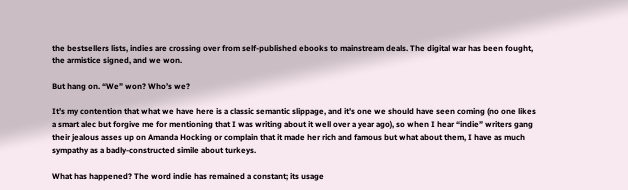the bestsellers lists, indies are crossing over from self-published ebooks to mainstream deals. The digital war has been fought, the armistice signed, and we won.

But hang on. “We” won? Who’s we?

It’s my contention that what we have here is a classic semantic slippage, and it’s one we should have seen coming (no one likes a smart alec but forgive me for mentioning that I was writing about it well over a year ago), so when I hear “indie” writers gang their jealous asses up on Amanda Hocking or complain that it made her rich and famous but what about them, I have as much sympathy as a badly-constructed simile about turkeys.

What has happened? The word indie has remained a constant; its usage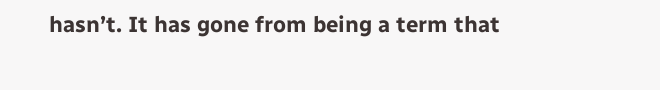hasn’t. It has gone from being a term that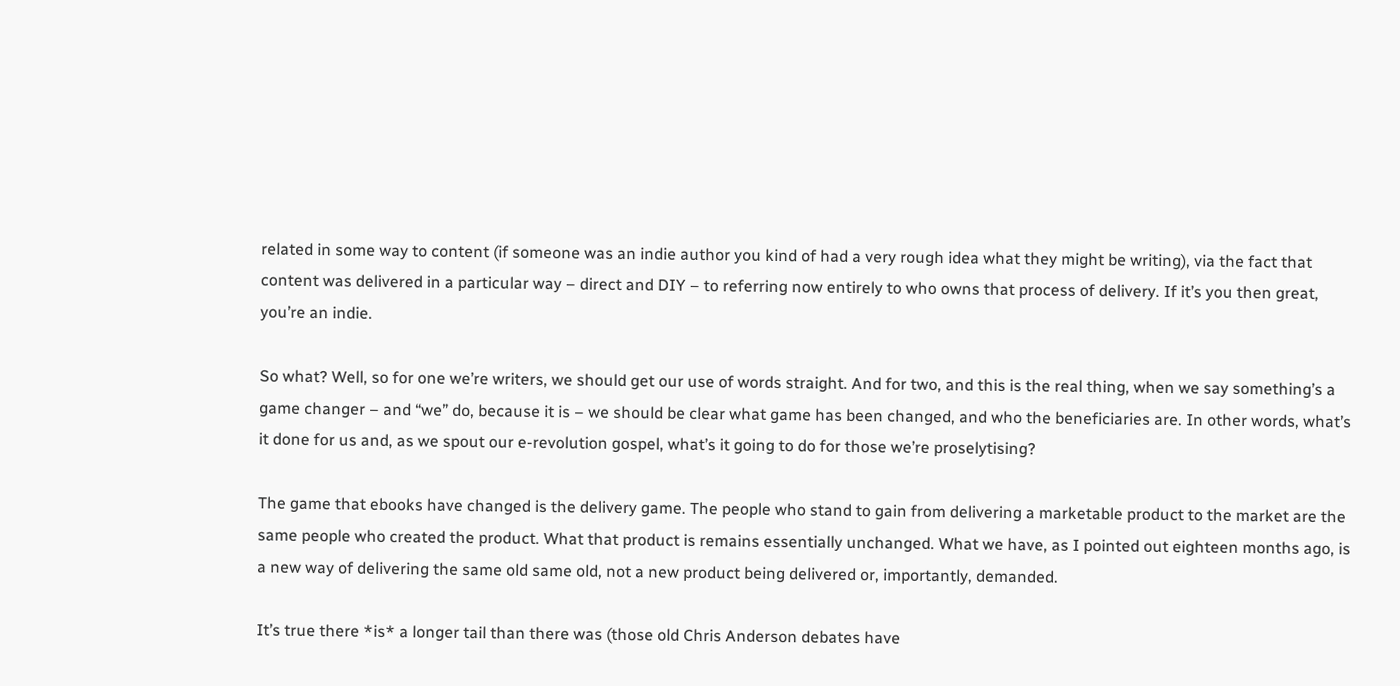related in some way to content (if someone was an indie author you kind of had a very rough idea what they might be writing), via the fact that content was delivered in a particular way – direct and DIY – to referring now entirely to who owns that process of delivery. If it’s you then great, you’re an indie.

So what? Well, so for one we’re writers, we should get our use of words straight. And for two, and this is the real thing, when we say something’s a game changer – and “we” do, because it is – we should be clear what game has been changed, and who the beneficiaries are. In other words, what’s it done for us and, as we spout our e-revolution gospel, what’s it going to do for those we’re proselytising?

The game that ebooks have changed is the delivery game. The people who stand to gain from delivering a marketable product to the market are the same people who created the product. What that product is remains essentially unchanged. What we have, as I pointed out eighteen months ago, is a new way of delivering the same old same old, not a new product being delivered or, importantly, demanded.

It’s true there *is* a longer tail than there was (those old Chris Anderson debates have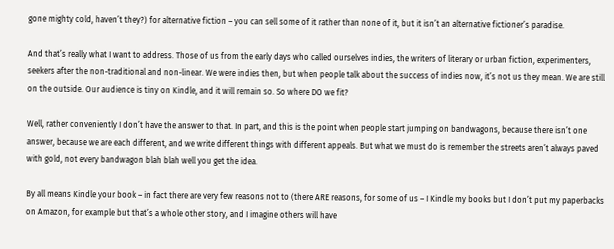gone mighty cold, haven’t they?) for alternative fiction – you can sell some of it rather than none of it, but it isn’t an alternative fictioner’s paradise.

And that’s really what I want to address. Those of us from the early days who called ourselves indies, the writers of literary or urban fiction, experimenters, seekers after the non-traditional and non-linear. We were indies then, but when people talk about the success of indies now, it’s not us they mean. We are still on the outside. Our audience is tiny on Kindle, and it will remain so. So where DO we fit?

Well, rather conveniently I don’t have the answer to that. In part, and this is the point when people start jumping on bandwagons, because there isn’t one answer, because we are each different, and we write different things with different appeals. But what we must do is remember the streets aren’t always paved with gold, not every bandwagon blah blah well you get the idea.

By all means Kindle your book – in fact there are very few reasons not to (there ARE reasons, for some of us – I Kindle my books but I don’t put my paperbacks on Amazon, for example but that’s a whole other story, and I imagine others will have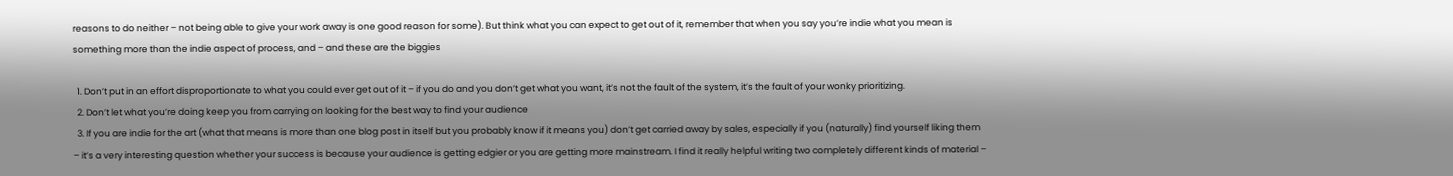reasons to do neither – not being able to give your work away is one good reason for some). But think what you can expect to get out of it, remember that when you say you’re indie what you mean is something more than the indie aspect of process, and – and these are the biggies

  1. Don’t put in an effort disproportionate to what you could ever get out of it – if you do and you don’t get what you want, it’s not the fault of the system, it’s the fault of your wonky prioritizing.
  2. Don’t let what you’re doing keep you from carrying on looking for the best way to find your audience
  3. If you are indie for the art (what that means is more than one blog post in itself but you probably know if it means you) don’t get carried away by sales, especially if you (naturally) find yourself liking them – it’s a very interesting question whether your success is because your audience is getting edgier or you are getting more mainstream. I find it really helpful writing two completely different kinds of material –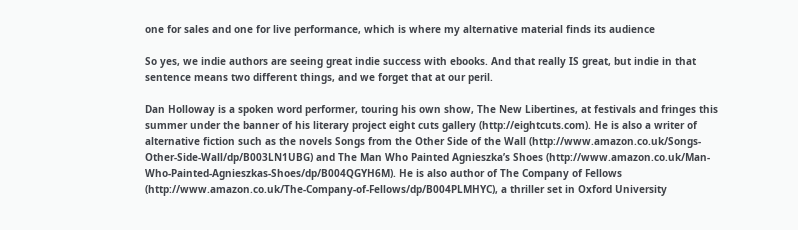one for sales and one for live performance, which is where my alternative material finds its audience

So yes, we indie authors are seeing great indie success with ebooks. And that really IS great, but indie in that sentence means two different things, and we forget that at our peril.

Dan Holloway is a spoken word performer, touring his own show, The New Libertines, at festivals and fringes this summer under the banner of his literary project eight cuts gallery (http://eightcuts.com). He is also a writer of alternative fiction such as the novels Songs from the Other Side of the Wall (http://www.amazon.co.uk/Songs-Other-Side-Wall/dp/B003LN1UBG) and The Man Who Painted Agnieszka’s Shoes (http://www.amazon.co.uk/Man-Who-Painted-Agnieszkas-Shoes/dp/B004QGYH6M). He is also author of The Company of Fellows (http://www.amazon.co.uk/The-Company-of-Fellows/dp/B004PLMHYC), a thriller set in Oxford University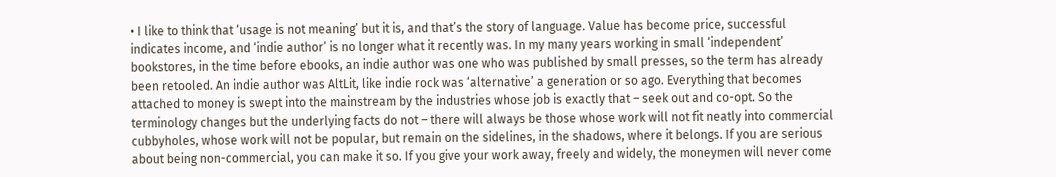• I like to think that ‘usage is not meaning’ but it is, and that’s the story of language. Value has become price, successful indicates income, and ‘indie author’ is no longer what it recently was. In my many years working in small ‘independent’ bookstores, in the time before ebooks, an indie author was one who was published by small presses, so the term has already been retooled. An indie author was AltLit, like indie rock was ‘alternative’ a generation or so ago. Everything that becomes attached to money is swept into the mainstream by the industries whose job is exactly that – seek out and co-opt. So the terminology changes but the underlying facts do not – there will always be those whose work will not fit neatly into commercial cubbyholes, whose work will not be popular, but remain on the sidelines, in the shadows, where it belongs. If you are serious about being non-commercial, you can make it so. If you give your work away, freely and widely, the moneymen will never come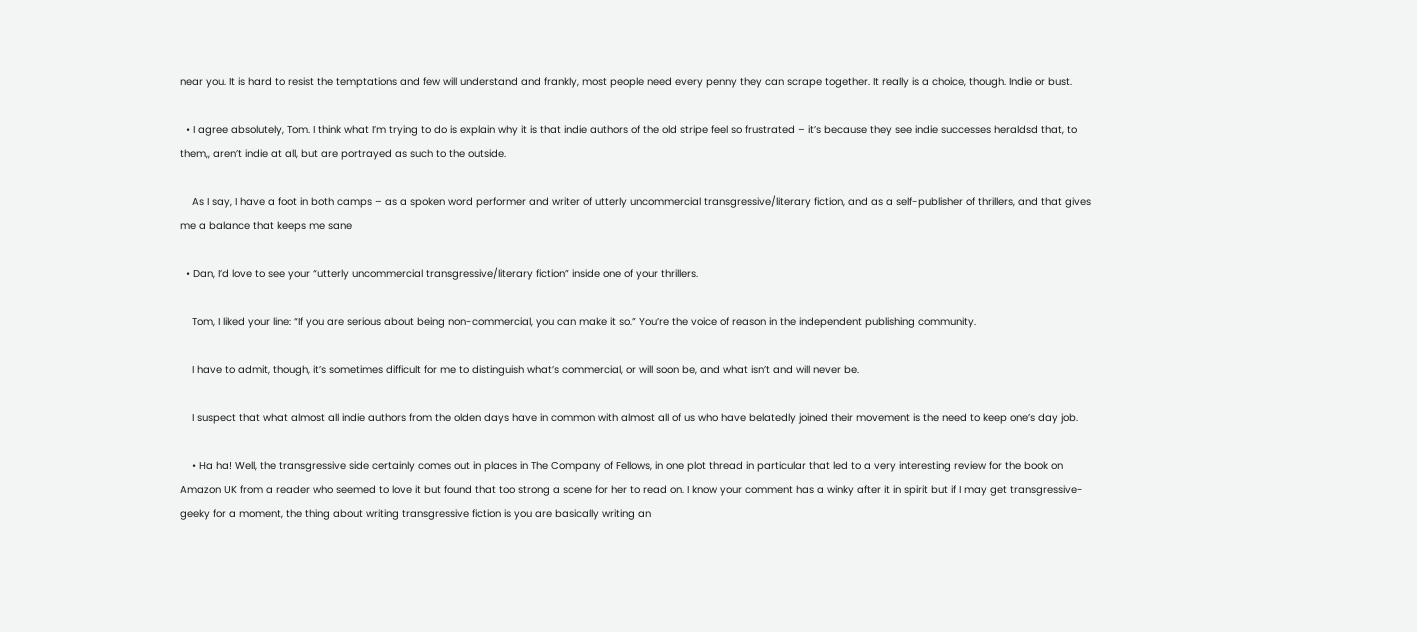near you. It is hard to resist the temptations and few will understand and frankly, most people need every penny they can scrape together. It really is a choice, though. Indie or bust.

  • I agree absolutely, Tom. I think what I’m trying to do is explain why it is that indie authors of the old stripe feel so frustrated – it’s because they see indie successes heraldsd that, to them,, aren’t indie at all, but are portrayed as such to the outside.

    As I say, I have a foot in both camps – as a spoken word performer and writer of utterly uncommercial transgressive/literary fiction, and as a self-publisher of thrillers, and that gives me a balance that keeps me sane

  • Dan, I’d love to see your “utterly uncommercial transgressive/literary fiction” inside one of your thrillers.

    Tom, I liked your line: “If you are serious about being non-commercial, you can make it so.” You’re the voice of reason in the independent publishing community.

    I have to admit, though, it’s sometimes difficult for me to distinguish what’s commercial, or will soon be, and what isn’t and will never be.

    I suspect that what almost all indie authors from the olden days have in common with almost all of us who have belatedly joined their movement is the need to keep one’s day job.

    • Ha ha! Well, the transgressive side certainly comes out in places in The Company of Fellows, in one plot thread in particular that led to a very interesting review for the book on Amazon UK from a reader who seemed to love it but found that too strong a scene for her to read on. I know your comment has a winky after it in spirit but if I may get transgressive-geeky for a moment, the thing about writing transgressive fiction is you are basically writing an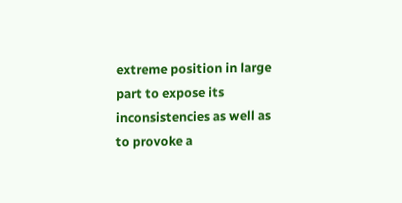extreme position in large part to expose its inconsistencies as well as to provoke a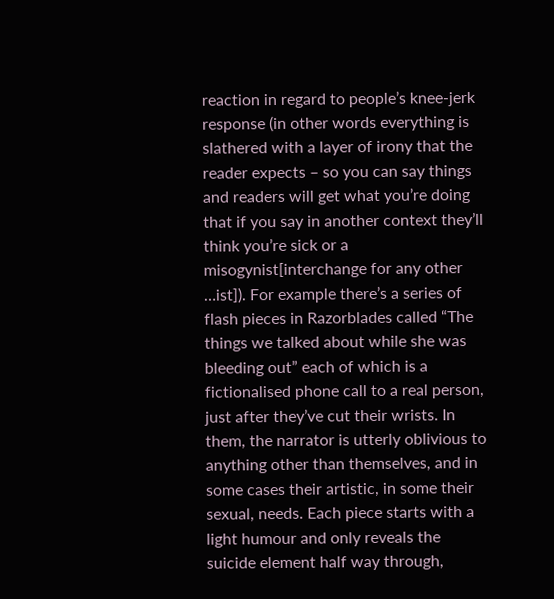reaction in regard to people’s knee-jerk response (in other words everything is slathered with a layer of irony that the reader expects – so you can say things and readers will get what you’re doing that if you say in another context they’ll think you’re sick or a misogynist[interchange for any other …ist]). For example there’s a series of flash pieces in Razorblades called “The things we talked about while she was bleeding out” each of which is a fictionalised phone call to a real person, just after they’ve cut their wrists. In them, the narrator is utterly oblivious to anything other than themselves, and in some cases their artistic, in some their sexual, needs. Each piece starts with a light humour and only reveals the suicide element half way through,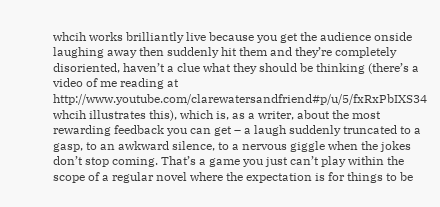whcih works brilliantly live because you get the audience onside laughing away then suddenly hit them and they’re completely disoriented, haven’t a clue what they should be thinking (there’s a video of me reading at http://www.youtube.com/clarewatersandfriend#p/u/5/fxRxPbIXS34 whcih illustrates this), which is, as a writer, about the most rewarding feedback you can get – a laugh suddenly truncated to a gasp, to an awkward silence, to a nervous giggle when the jokes don’t stop coming. That’s a game you just can’t play within the scope of a regular novel where the expectation is for things to be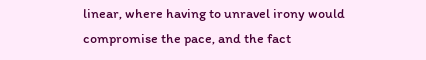linear, where having to unravel irony would compromise the pace, and the fact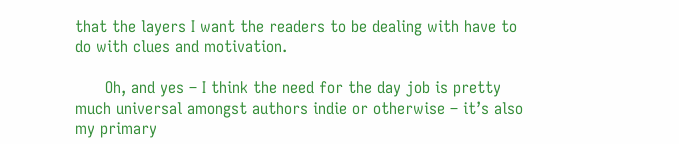that the layers I want the readers to be dealing with have to do with clues and motivation.

      Oh, and yes – I think the need for the day job is pretty much universal amongst authors indie or otherwise – it’s also my primary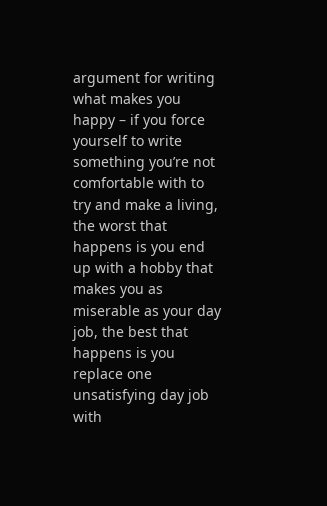argument for writing what makes you happy – if you force yourself to write something you’re not comfortable with to try and make a living, the worst that happens is you end up with a hobby that makes you as miserable as your day job, the best that happens is you replace one unsatisfying day job with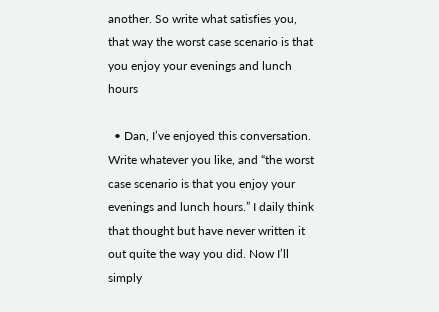another. So write what satisfies you, that way the worst case scenario is that you enjoy your evenings and lunch hours

  • Dan, I’ve enjoyed this conversation. Write whatever you like, and “the worst case scenario is that you enjoy your evenings and lunch hours.” I daily think that thought but have never written it out quite the way you did. Now I’ll simply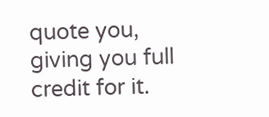quote you, giving you full credit for it.